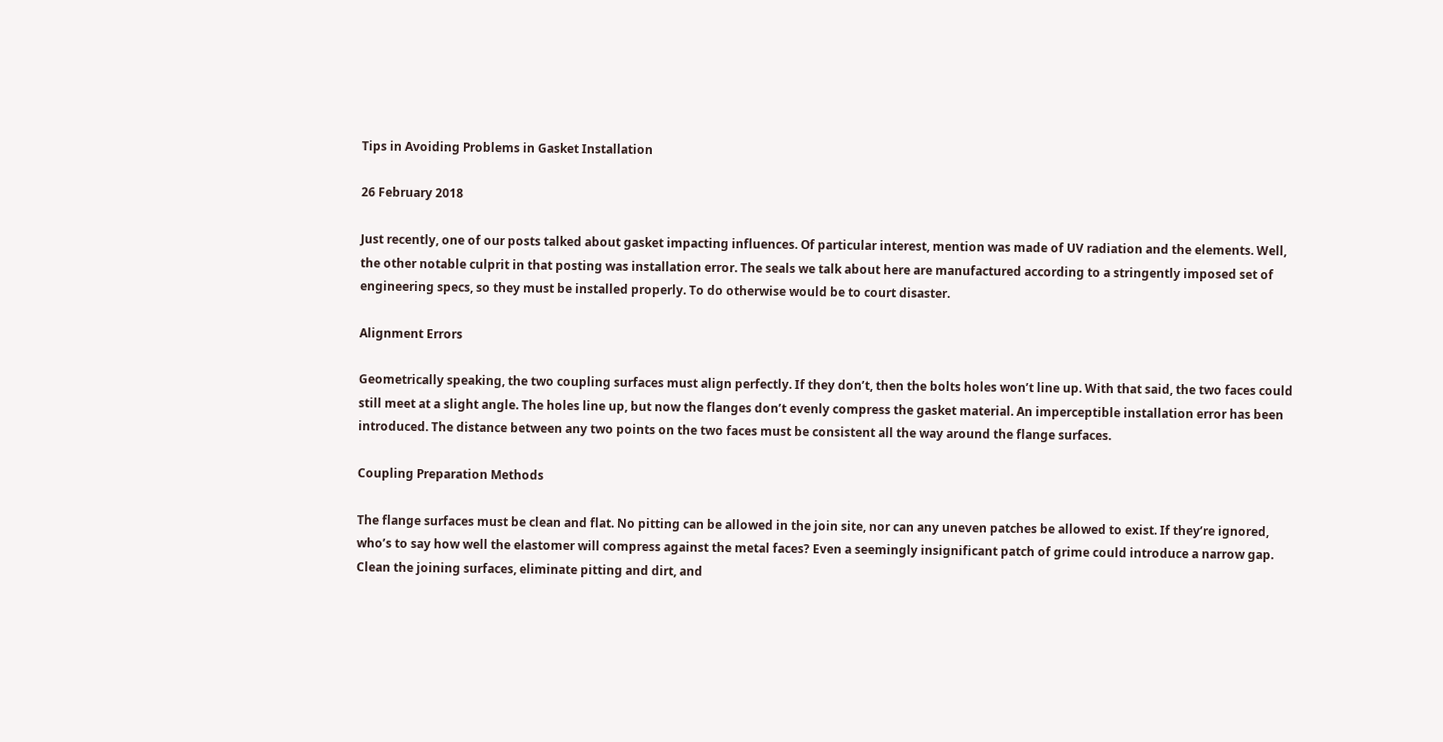Tips in Avoiding Problems in Gasket Installation

26 February 2018

Just recently, one of our posts talked about gasket impacting influences. Of particular interest, mention was made of UV radiation and the elements. Well, the other notable culprit in that posting was installation error. The seals we talk about here are manufactured according to a stringently imposed set of engineering specs, so they must be installed properly. To do otherwise would be to court disaster.

Alignment Errors

Geometrically speaking, the two coupling surfaces must align perfectly. If they don’t, then the bolts holes won’t line up. With that said, the two faces could still meet at a slight angle. The holes line up, but now the flanges don’t evenly compress the gasket material. An imperceptible installation error has been introduced. The distance between any two points on the two faces must be consistent all the way around the flange surfaces.

Coupling Preparation Methods

The flange surfaces must be clean and flat. No pitting can be allowed in the join site, nor can any uneven patches be allowed to exist. If they’re ignored, who’s to say how well the elastomer will compress against the metal faces? Even a seemingly insignificant patch of grime could introduce a narrow gap. Clean the joining surfaces, eliminate pitting and dirt, and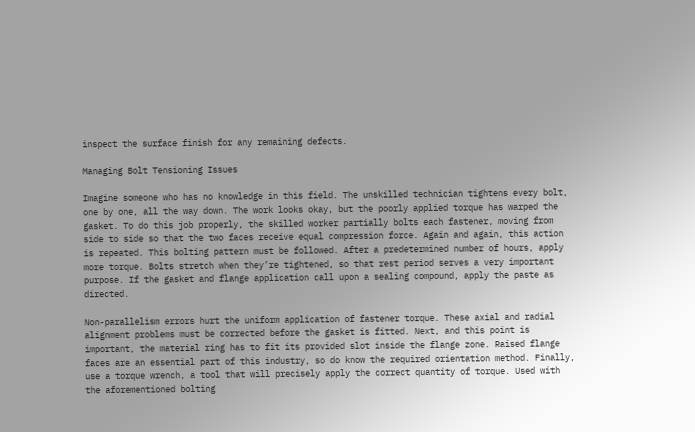inspect the surface finish for any remaining defects.

Managing Bolt Tensioning Issues

Imagine someone who has no knowledge in this field. The unskilled technician tightens every bolt, one by one, all the way down. The work looks okay, but the poorly applied torque has warped the gasket. To do this job properly, the skilled worker partially bolts each fastener, moving from side to side so that the two faces receive equal compression force. Again and again, this action is repeated. This bolting pattern must be followed. After a predetermined number of hours, apply more torque. Bolts stretch when they’re tightened, so that rest period serves a very important purpose. If the gasket and flange application call upon a sealing compound, apply the paste as directed.

Non-parallelism errors hurt the uniform application of fastener torque. These axial and radial alignment problems must be corrected before the gasket is fitted. Next, and this point is important, the material ring has to fit its provided slot inside the flange zone. Raised flange faces are an essential part of this industry, so do know the required orientation method. Finally, use a torque wrench, a tool that will precisely apply the correct quantity of torque. Used with the aforementioned bolting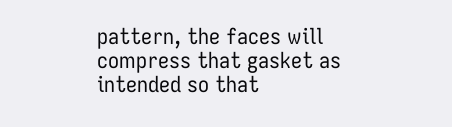pattern, the faces will compress that gasket as intended so that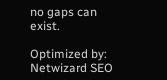no gaps can exist.

Optimized by: Netwizard SEO